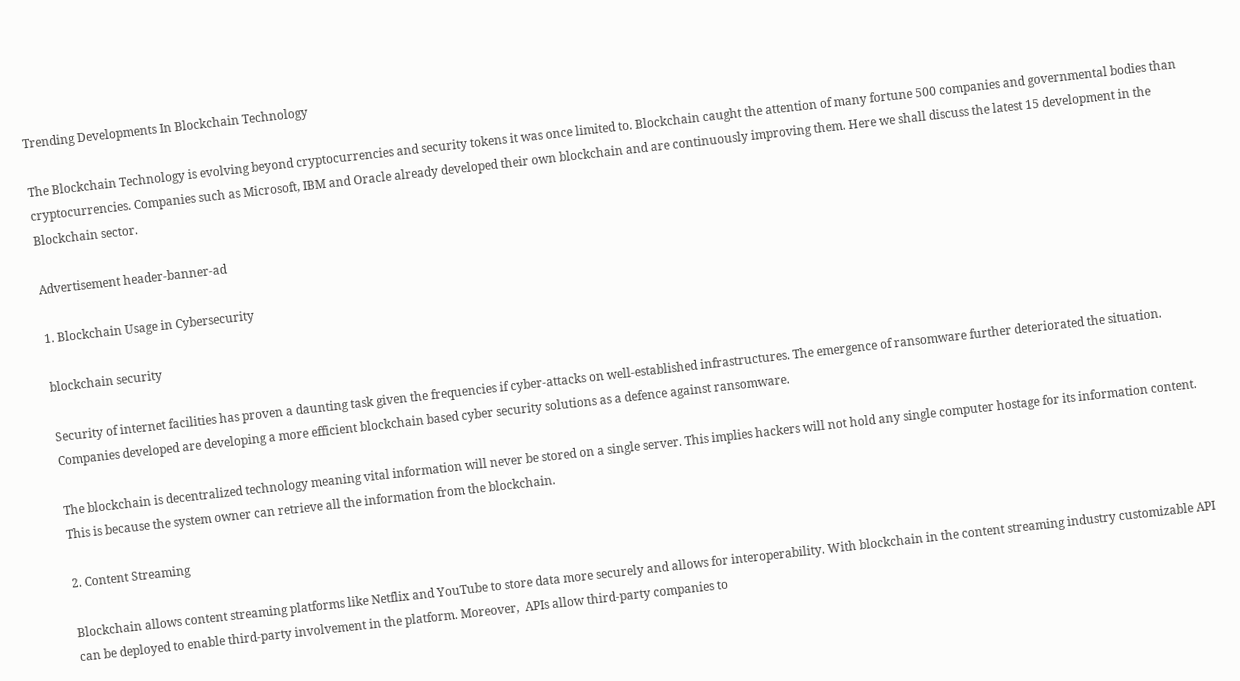Trending Developments In Blockchain Technology

The Blockchain Technology is evolving beyond cryptocurrencies and security tokens it was once limited to. Blockchain caught the attention of many fortune 500 companies and governmental bodies than cryptocurrencies. Companies such as Microsoft, IBM and Oracle already developed their own blockchain and are continuously improving them. Here we shall discuss the latest 15 development in the Blockchain sector.

Advertisement header-banner-ad

1. Blockchain Usage in Cybersecurity

blockchain security

Security of internet facilities has proven a daunting task given the frequencies if cyber-attacks on well-established infrastructures. The emergence of ransomware further deteriorated the situation. Companies developed are developing a more efficient blockchain based cyber security solutions as a defence against ransomware.

The blockchain is decentralized technology meaning vital information will never be stored on a single server. This implies hackers will not hold any single computer hostage for its information content. This is because the system owner can retrieve all the information from the blockchain.

2. Content Streaming

Blockchain allows content streaming platforms like Netflix and YouTube to store data more securely and allows for interoperability. With blockchain in the content streaming industry customizable API can be deployed to enable third-party involvement in the platform. Moreover,  APIs allow third-party companies to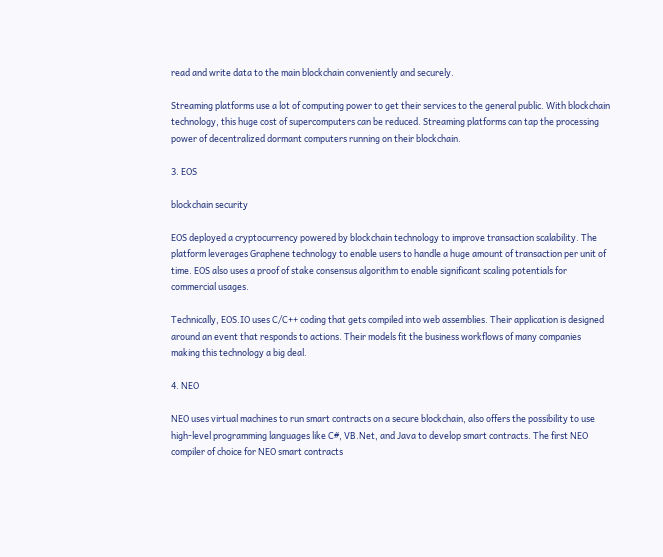read and write data to the main blockchain conveniently and securely.

Streaming platforms use a lot of computing power to get their services to the general public. With blockchain technology, this huge cost of supercomputers can be reduced. Streaming platforms can tap the processing power of decentralized dormant computers running on their blockchain.

3. EOS

blockchain security

EOS deployed a cryptocurrency powered by blockchain technology to improve transaction scalability. The platform leverages Graphene technology to enable users to handle a huge amount of transaction per unit of time. EOS also uses a proof of stake consensus algorithm to enable significant scaling potentials for commercial usages.

Technically, EOS.IO uses C/C++ coding that gets compiled into web assemblies. Their application is designed around an event that responds to actions. Their models fit the business workflows of many companies making this technology a big deal.

4. NEO

NEO uses virtual machines to run smart contracts on a secure blockchain, also offers the possibility to use high-level programming languages like C#, VB.Net, and Java to develop smart contracts. The first NEO compiler of choice for NEO smart contracts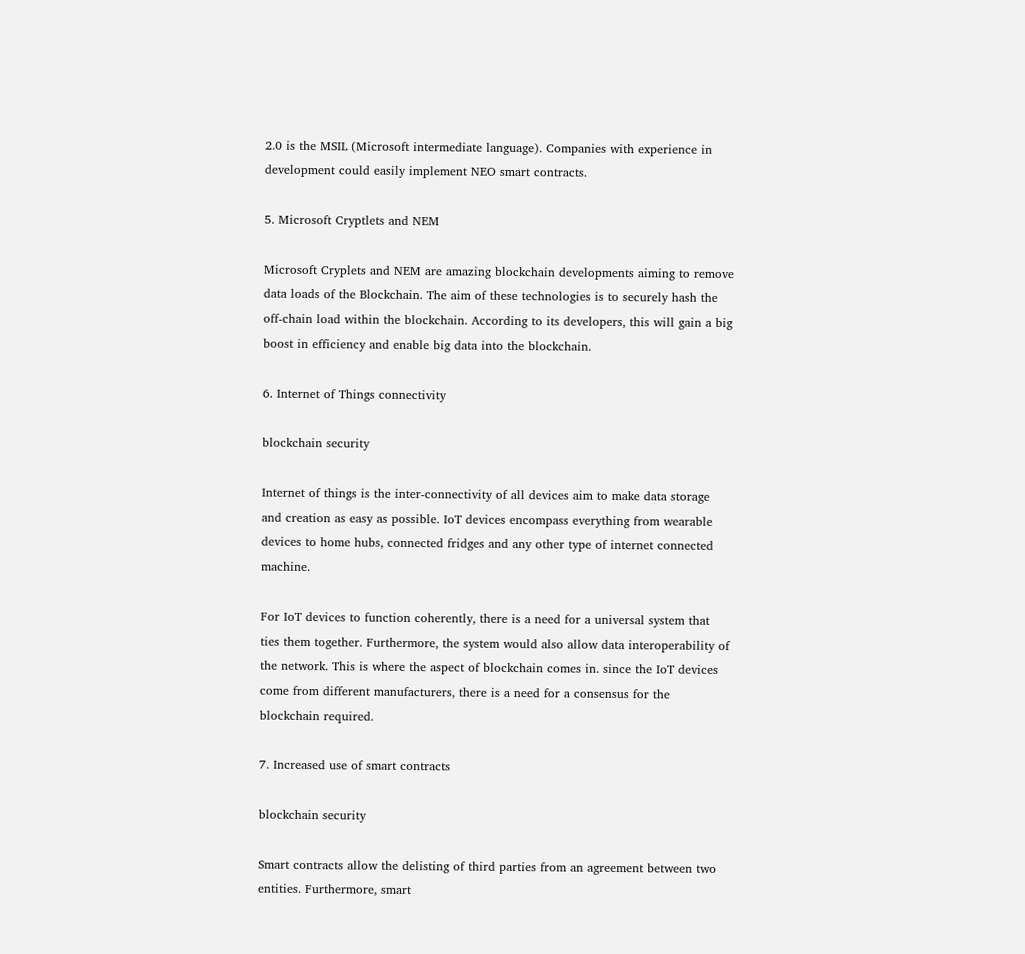2.0 is the MSIL (Microsoft intermediate language). Companies with experience in development could easily implement NEO smart contracts.

5. Microsoft Cryptlets and NEM

Microsoft Cryplets and NEM are amazing blockchain developments aiming to remove data loads of the Blockchain. The aim of these technologies is to securely hash the off-chain load within the blockchain. According to its developers, this will gain a big boost in efficiency and enable big data into the blockchain.

6. Internet of Things connectivity

blockchain security

Internet of things is the inter-connectivity of all devices aim to make data storage and creation as easy as possible. IoT devices encompass everything from wearable devices to home hubs, connected fridges and any other type of internet connected machine.

For IoT devices to function coherently, there is a need for a universal system that ties them together. Furthermore, the system would also allow data interoperability of the network. This is where the aspect of blockchain comes in. since the IoT devices come from different manufacturers, there is a need for a consensus for the blockchain required.

7. Increased use of smart contracts

blockchain security

Smart contracts allow the delisting of third parties from an agreement between two entities. Furthermore, smart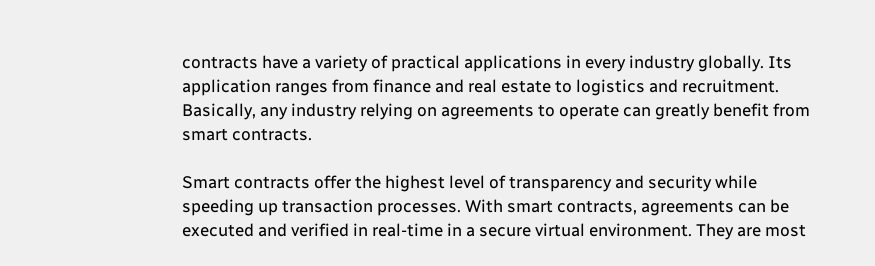contracts have a variety of practical applications in every industry globally. Its application ranges from finance and real estate to logistics and recruitment. Basically, any industry relying on agreements to operate can greatly benefit from smart contracts.

Smart contracts offer the highest level of transparency and security while speeding up transaction processes. With smart contracts, agreements can be executed and verified in real-time in a secure virtual environment. They are most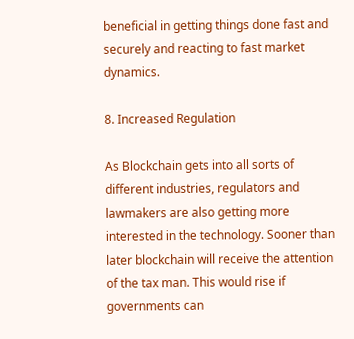beneficial in getting things done fast and securely and reacting to fast market dynamics.

8. Increased Regulation

As Blockchain gets into all sorts of different industries, regulators and lawmakers are also getting more interested in the technology. Sooner than later blockchain will receive the attention of the tax man. This would rise if governments can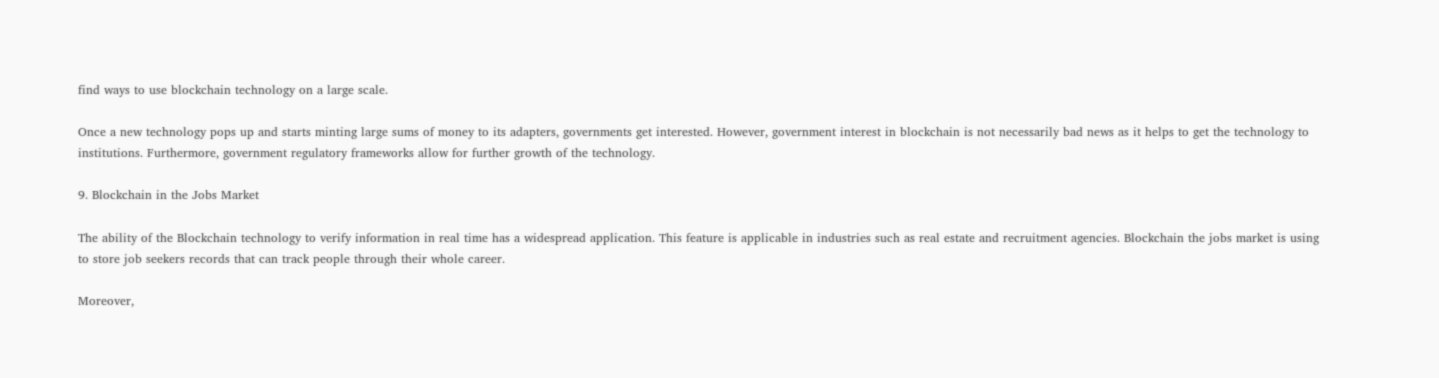find ways to use blockchain technology on a large scale.

Once a new technology pops up and starts minting large sums of money to its adapters, governments get interested. However, government interest in blockchain is not necessarily bad news as it helps to get the technology to institutions. Furthermore, government regulatory frameworks allow for further growth of the technology.

9. Blockchain in the Jobs Market

The ability of the Blockchain technology to verify information in real time has a widespread application. This feature is applicable in industries such as real estate and recruitment agencies. Blockchain the jobs market is using to store job seekers records that can track people through their whole career.

Moreover,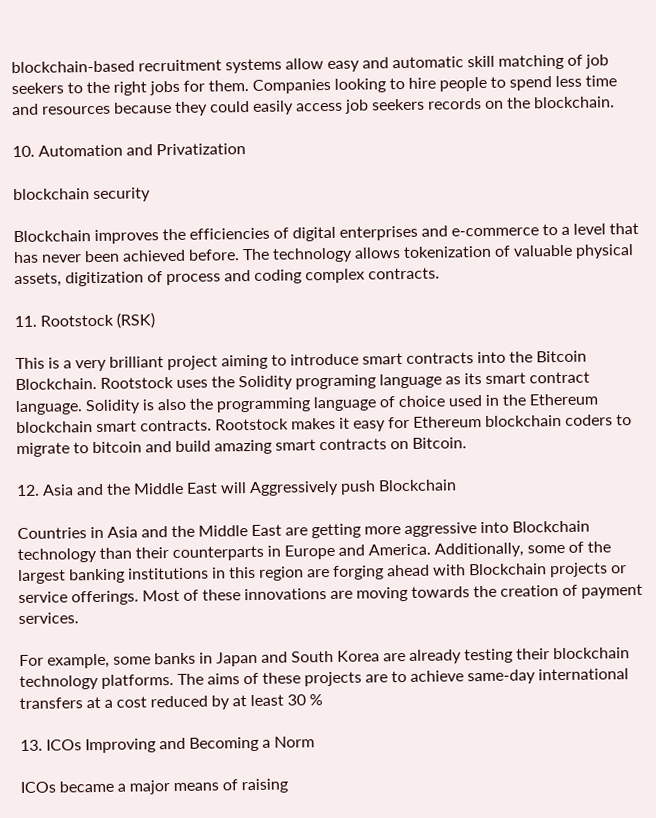blockchain-based recruitment systems allow easy and automatic skill matching of job seekers to the right jobs for them. Companies looking to hire people to spend less time and resources because they could easily access job seekers records on the blockchain.

10. Automation and Privatization

blockchain security

Blockchain improves the efficiencies of digital enterprises and e-commerce to a level that has never been achieved before. The technology allows tokenization of valuable physical assets, digitization of process and coding complex contracts.

11. Rootstock (RSK)

This is a very brilliant project aiming to introduce smart contracts into the Bitcoin Blockchain. Rootstock uses the Solidity programing language as its smart contract language. Solidity is also the programming language of choice used in the Ethereum blockchain smart contracts. Rootstock makes it easy for Ethereum blockchain coders to migrate to bitcoin and build amazing smart contracts on Bitcoin.

12. Asia and the Middle East will Aggressively push Blockchain

Countries in Asia and the Middle East are getting more aggressive into Blockchain technology than their counterparts in Europe and America. Additionally, some of the largest banking institutions in this region are forging ahead with Blockchain projects or service offerings. Most of these innovations are moving towards the creation of payment services.

For example, some banks in Japan and South Korea are already testing their blockchain technology platforms. The aims of these projects are to achieve same-day international transfers at a cost reduced by at least 30 %

13. ICOs Improving and Becoming a Norm

ICOs became a major means of raising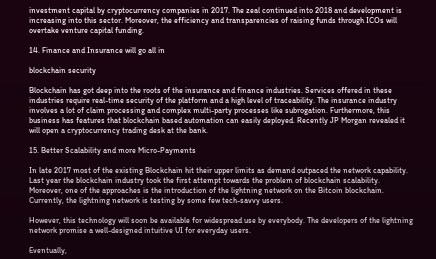investment capital by cryptocurrency companies in 2017. The zeal continued into 2018 and development is increasing into this sector. Moreover, the efficiency and transparencies of raising funds through ICOs will overtake venture capital funding.

14. Finance and Insurance will go all in

blockchain security

Blockchain has got deep into the roots of the insurance and finance industries. Services offered in these industries require real-time security of the platform and a high level of traceability. The insurance industry involves a lot of claim processing and complex multi-party processes like subrogation. Furthermore, this business has features that blockchain based automation can easily deployed. Recently JP Morgan revealed it will open a cryptocurrency trading desk at the bank.

15. Better Scalability and more Micro-Payments

In late 2017 most of the existing Blockchain hit their upper limits as demand outpaced the network capability. Last year the blockchain industry took the first attempt towards the problem of blockchain scalability. Moreover, one of the approaches is the introduction of the lightning network on the Bitcoin blockchain. Currently, the lightning network is testing by some few tech-savvy users.

However, this technology will soon be available for widespread use by everybody. The developers of the lightning network promise a well-designed intuitive UI for everyday users.

Eventually,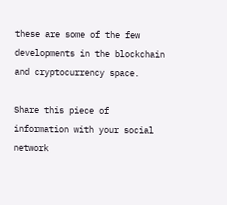these are some of the few developments in the blockchain and cryptocurrency space.

Share this piece of information with your social network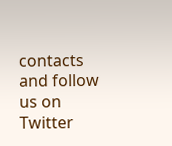contacts and follow us on Twitter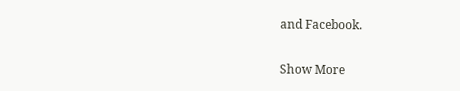and Facebook.

Show More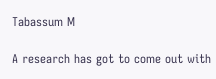Tabassum M

A research has got to come out with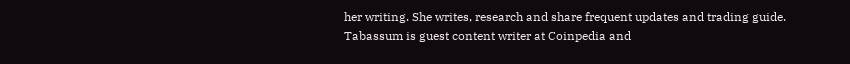her writing. She writes, research and share frequent updates and trading guide. Tabassum is guest content writer at Coinpedia and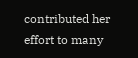contributed her effort to many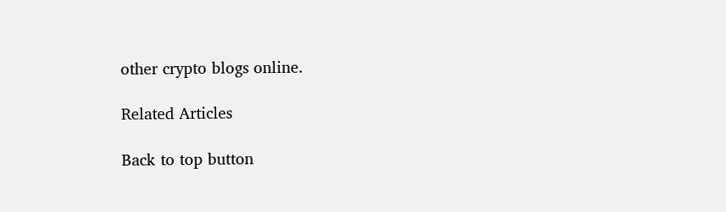other crypto blogs online.

Related Articles

Back to top button